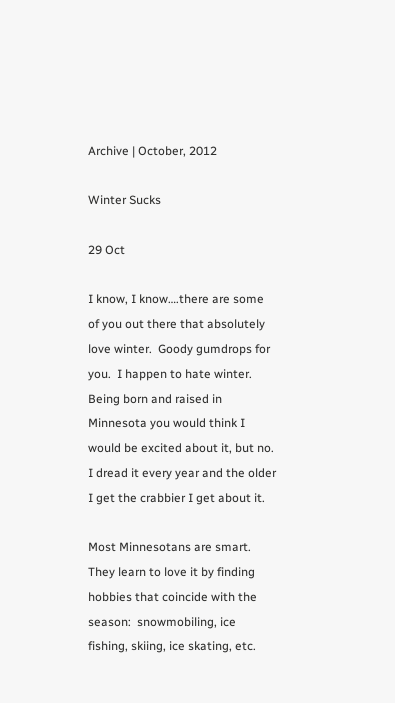Archive | October, 2012

Winter Sucks

29 Oct

I know, I know….there are some of you out there that absolutely love winter.  Goody gumdrops for you.  I happen to hate winter.  Being born and raised in Minnesota you would think I would be excited about it, but no.  I dread it every year and the older I get the crabbier I get about it.

Most Minnesotans are smart.  They learn to love it by finding hobbies that coincide with the season:  snowmobiling, ice fishing, skiing, ice skating, etc.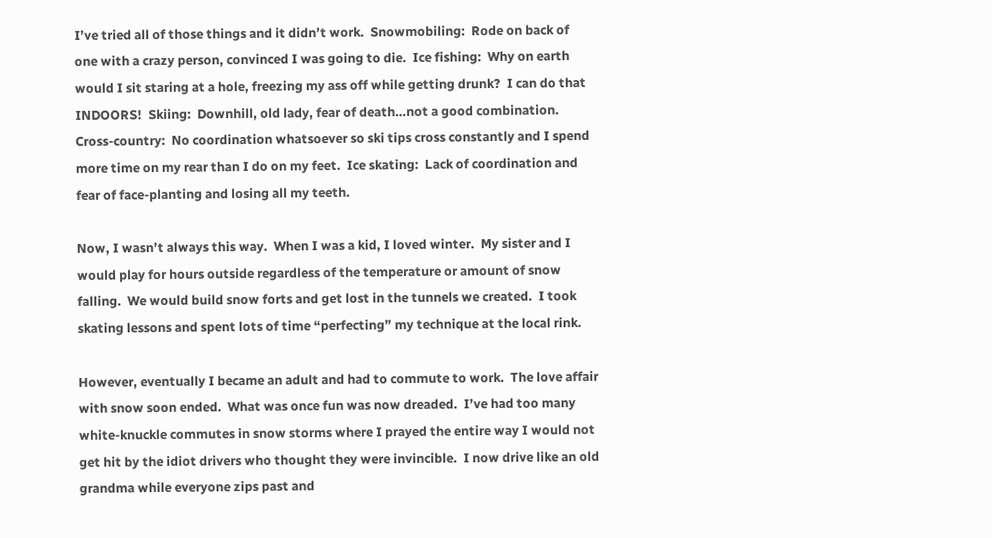I’ve tried all of those things and it didn’t work.  Snowmobiling:  Rode on back of one with a crazy person, convinced I was going to die.  Ice fishing:  Why on earth would I sit staring at a hole, freezing my ass off while getting drunk?  I can do that INDOORS!  Skiing:  Downhill, old lady, fear of death…not a good combination.  Cross-country:  No coordination whatsoever so ski tips cross constantly and I spend more time on my rear than I do on my feet.  Ice skating:  Lack of coordination and fear of face-planting and losing all my teeth.

Now, I wasn’t always this way.  When I was a kid, I loved winter.  My sister and I would play for hours outside regardless of the temperature or amount of snow falling.  We would build snow forts and get lost in the tunnels we created.  I took skating lessons and spent lots of time “perfecting” my technique at the local rink.

However, eventually I became an adult and had to commute to work.  The love affair with snow soon ended.  What was once fun was now dreaded.  I’ve had too many white-knuckle commutes in snow storms where I prayed the entire way I would not get hit by the idiot drivers who thought they were invincible.  I now drive like an old grandma while everyone zips past and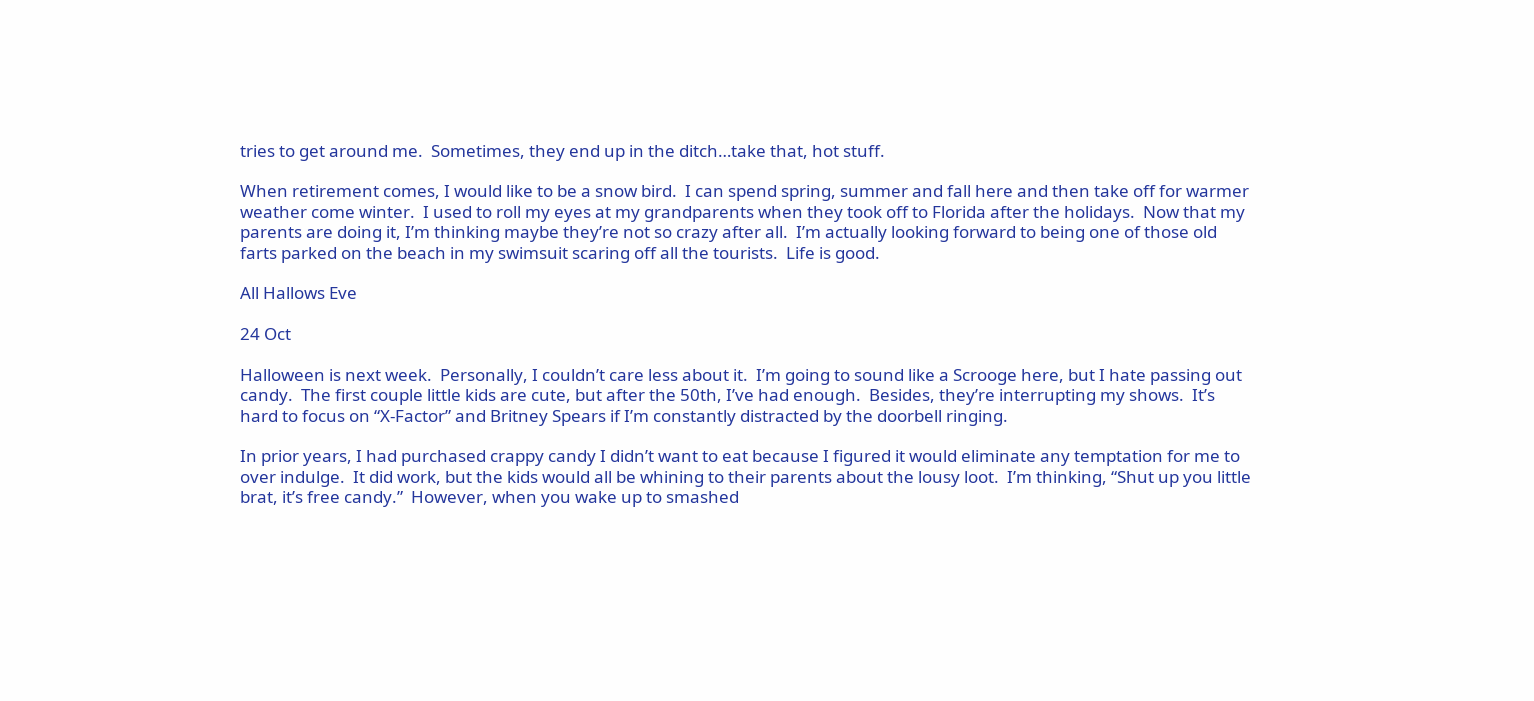tries to get around me.  Sometimes, they end up in the ditch…take that, hot stuff.

When retirement comes, I would like to be a snow bird.  I can spend spring, summer and fall here and then take off for warmer weather come winter.  I used to roll my eyes at my grandparents when they took off to Florida after the holidays.  Now that my parents are doing it, I’m thinking maybe they’re not so crazy after all.  I’m actually looking forward to being one of those old farts parked on the beach in my swimsuit scaring off all the tourists.  Life is good.

All Hallows Eve

24 Oct

Halloween is next week.  Personally, I couldn’t care less about it.  I’m going to sound like a Scrooge here, but I hate passing out candy.  The first couple little kids are cute, but after the 50th, I’ve had enough.  Besides, they’re interrupting my shows.  It’s hard to focus on “X-Factor” and Britney Spears if I’m constantly distracted by the doorbell ringing.

In prior years, I had purchased crappy candy I didn’t want to eat because I figured it would eliminate any temptation for me to over indulge.  It did work, but the kids would all be whining to their parents about the lousy loot.  I’m thinking, “Shut up you little brat, it’s free candy.”  However, when you wake up to smashed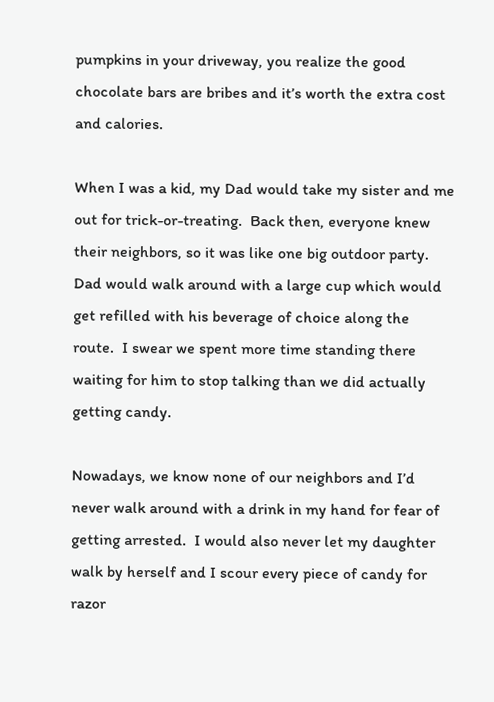pumpkins in your driveway, you realize the good chocolate bars are bribes and it’s worth the extra cost and calories.

When I was a kid, my Dad would take my sister and me out for trick-or-treating.  Back then, everyone knew their neighbors, so it was like one big outdoor party.  Dad would walk around with a large cup which would get refilled with his beverage of choice along the route.  I swear we spent more time standing there waiting for him to stop talking than we did actually getting candy.

Nowadays, we know none of our neighbors and I’d never walk around with a drink in my hand for fear of getting arrested.  I would also never let my daughter walk by herself and I scour every piece of candy for razor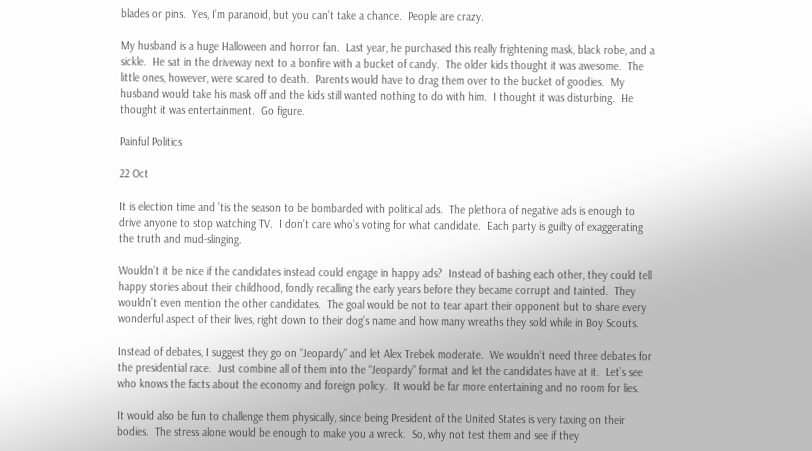blades or pins.  Yes, I’m paranoid, but you can’t take a chance.  People are crazy.

My husband is a huge Halloween and horror fan.  Last year, he purchased this really frightening mask, black robe, and a sickle.  He sat in the driveway next to a bonfire with a bucket of candy.  The older kids thought it was awesome.  The little ones, however, were scared to death.  Parents would have to drag them over to the bucket of goodies.  My husband would take his mask off and the kids still wanted nothing to do with him.  I thought it was disturbing.  He thought it was entertainment.  Go figure.

Painful Politics

22 Oct

It is election time and ’tis the season to be bombarded with political ads.  The plethora of negative ads is enough to drive anyone to stop watching TV.  I don’t care who’s voting for what candidate.  Each party is guilty of exaggerating the truth and mud-slinging.

Wouldn’t it be nice if the candidates instead could engage in happy ads?  Instead of bashing each other, they could tell happy stories about their childhood, fondly recalling the early years before they became corrupt and tainted.  They wouldn’t even mention the other candidates.  The goal would be not to tear apart their opponent but to share every wonderful aspect of their lives, right down to their dog’s name and how many wreaths they sold while in Boy Scouts.

Instead of debates, I suggest they go on “Jeopardy” and let Alex Trebek moderate.  We wouldn’t need three debates for the presidential race.  Just combine all of them into the “Jeopardy” format and let the candidates have at it.  Let’s see who knows the facts about the economy and foreign policy.  It would be far more entertaining and no room for lies.

It would also be fun to challenge them physically, since being President of the United States is very taxing on their bodies.  The stress alone would be enough to make you a wreck.  So, why not test them and see if they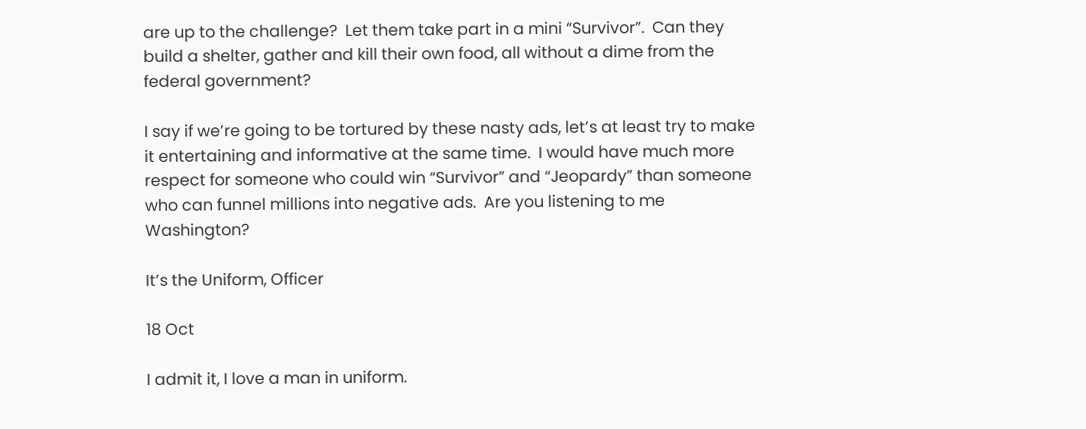are up to the challenge?  Let them take part in a mini “Survivor”.  Can they build a shelter, gather and kill their own food, all without a dime from the federal government?

I say if we’re going to be tortured by these nasty ads, let’s at least try to make it entertaining and informative at the same time.  I would have much more respect for someone who could win “Survivor” and “Jeopardy” than someone who can funnel millions into negative ads.  Are you listening to me Washington?

It’s the Uniform, Officer

18 Oct

I admit it, I love a man in uniform.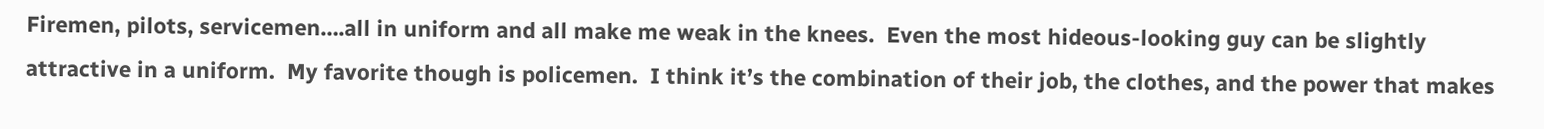Firemen, pilots, servicemen….all in uniform and all make me weak in the knees.  Even the most hideous-looking guy can be slightly attractive in a uniform.  My favorite though is policemen.  I think it’s the combination of their job, the clothes, and the power that makes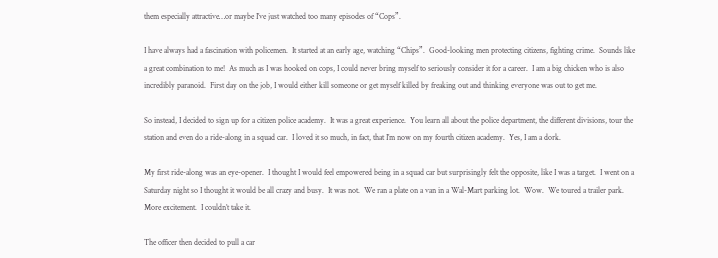them especially attractive…or maybe I’ve just watched too many episodes of “Cops”.

I have always had a fascination with policemen.  It started at an early age, watching “Chips”.  Good-looking men protecting citizens, fighting crime.  Sounds like a great combination to me!  As much as I was hooked on cops, I could never bring myself to seriously consider it for a career.  I am a big chicken who is also incredibly paranoid.  First day on the job, I would either kill someone or get myself killed by freaking out and thinking everyone was out to get me.

So instead, I decided to sign up for a citizen police academy.  It was a great experience.  You learn all about the police department, the different divisions, tour the station and even do a ride-along in a squad car.  I loved it so much, in fact, that I’m now on my fourth citizen academy.  Yes, I am a dork.

My first ride-along was an eye-opener.  I thought I would feel empowered being in a squad car but surprisingly felt the opposite, like I was a target.  I went on a Saturday night so I thought it would be all crazy and busy.  It was not.  We ran a plate on a van in a Wal-Mart parking lot.  Wow.  We toured a trailer park.  More excitement.  I couldn’t take it.

The officer then decided to pull a car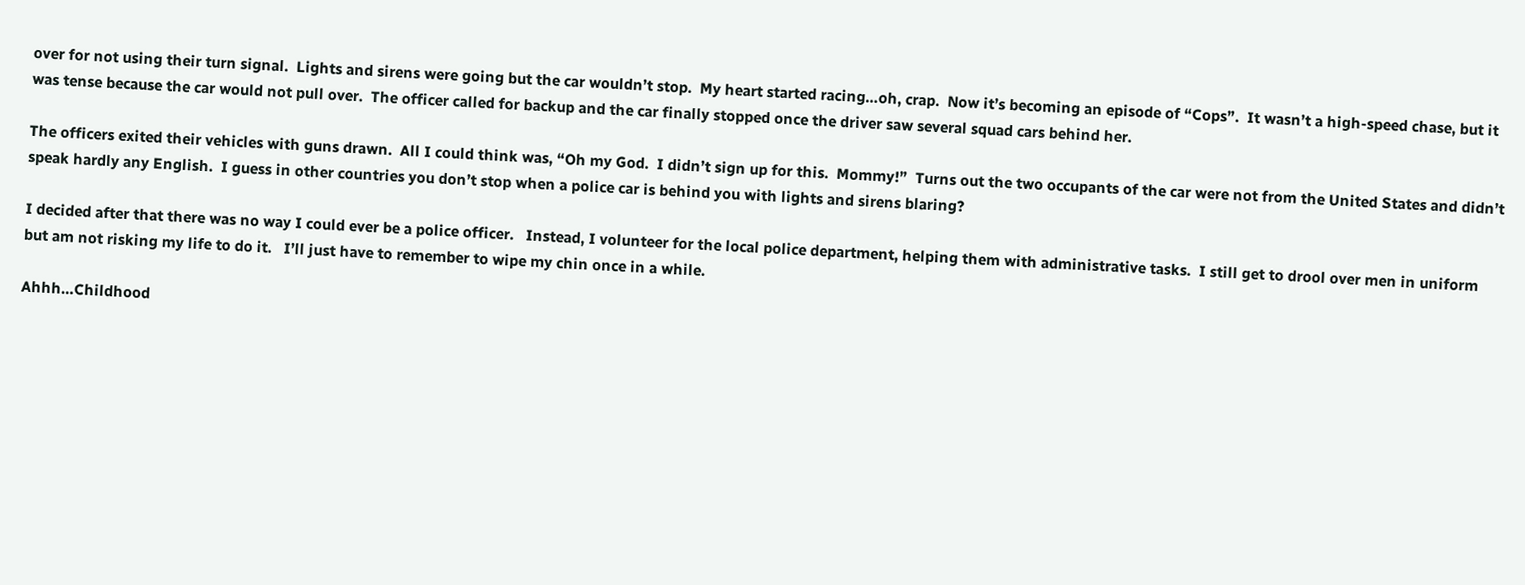over for not using their turn signal.  Lights and sirens were going but the car wouldn’t stop.  My heart started racing…oh, crap.  Now it’s becoming an episode of “Cops”.  It wasn’t a high-speed chase, but it was tense because the car would not pull over.  The officer called for backup and the car finally stopped once the driver saw several squad cars behind her.

The officers exited their vehicles with guns drawn.  All I could think was, “Oh my God.  I didn’t sign up for this.  Mommy!”  Turns out the two occupants of the car were not from the United States and didn’t speak hardly any English.  I guess in other countries you don’t stop when a police car is behind you with lights and sirens blaring?

I decided after that there was no way I could ever be a police officer.   Instead, I volunteer for the local police department, helping them with administrative tasks.  I still get to drool over men in uniform but am not risking my life to do it.   I’ll just have to remember to wipe my chin once in a while.

Ahhh…Childhood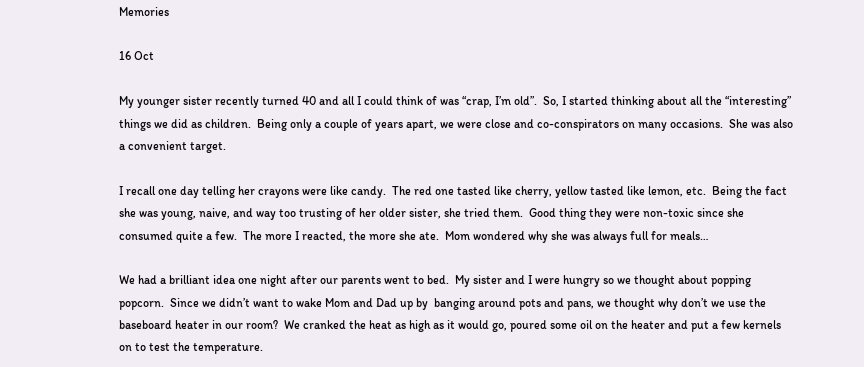Memories

16 Oct

My younger sister recently turned 40 and all I could think of was “crap, I’m old”.  So, I started thinking about all the “interesting” things we did as children.  Being only a couple of years apart, we were close and co-conspirators on many occasions.  She was also a convenient target.

I recall one day telling her crayons were like candy.  The red one tasted like cherry, yellow tasted like lemon, etc.  Being the fact she was young, naive, and way too trusting of her older sister, she tried them.  Good thing they were non-toxic since she consumed quite a few.  The more I reacted, the more she ate.  Mom wondered why she was always full for meals…

We had a brilliant idea one night after our parents went to bed.  My sister and I were hungry so we thought about popping popcorn.  Since we didn’t want to wake Mom and Dad up by  banging around pots and pans, we thought why don’t we use the baseboard heater in our room?  We cranked the heat as high as it would go, poured some oil on the heater and put a few kernels on to test the temperature.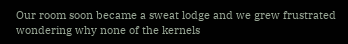Our room soon became a sweat lodge and we grew frustrated wondering why none of the kernels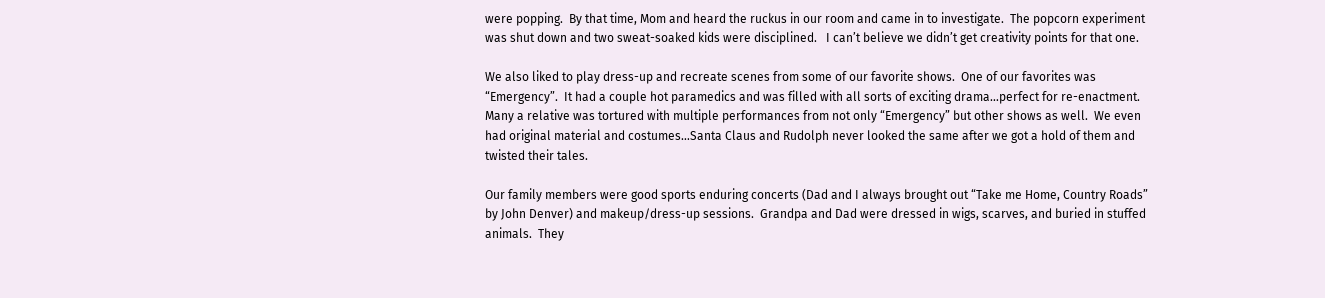were popping.  By that time, Mom and heard the ruckus in our room and came in to investigate.  The popcorn experiment was shut down and two sweat-soaked kids were disciplined.   I can’t believe we didn’t get creativity points for that one.

We also liked to play dress-up and recreate scenes from some of our favorite shows.  One of our favorites was “Emergency”.  It had a couple hot paramedics and was filled with all sorts of exciting drama…perfect for re-enactment.  Many a relative was tortured with multiple performances from not only “Emergency” but other shows as well.  We even had original material and costumes…Santa Claus and Rudolph never looked the same after we got a hold of them and twisted their tales.

Our family members were good sports enduring concerts (Dad and I always brought out “Take me Home, Country Roads” by John Denver) and makeup/dress-up sessions.  Grandpa and Dad were dressed in wigs, scarves, and buried in stuffed animals.  They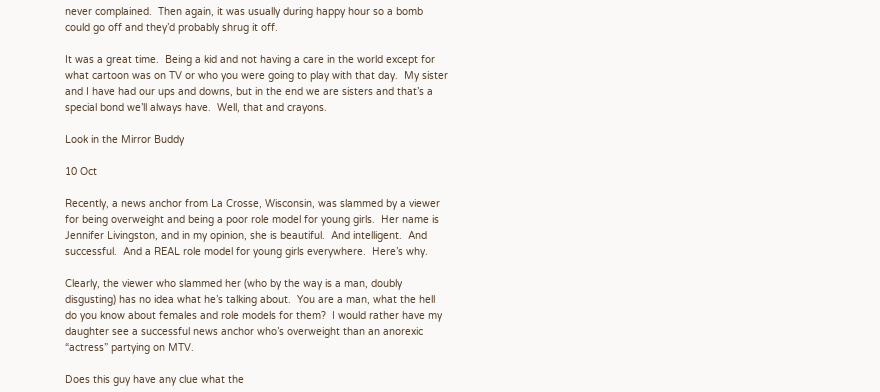never complained.  Then again, it was usually during happy hour so a bomb could go off and they’d probably shrug it off.

It was a great time.  Being a kid and not having a care in the world except for what cartoon was on TV or who you were going to play with that day.  My sister and I have had our ups and downs, but in the end we are sisters and that’s a special bond we’ll always have.  Well, that and crayons.

Look in the Mirror Buddy

10 Oct

Recently, a news anchor from La Crosse, Wisconsin, was slammed by a viewer for being overweight and being a poor role model for young girls.  Her name is Jennifer Livingston, and in my opinion, she is beautiful.  And intelligent.  And successful.  And a REAL role model for young girls everywhere.  Here’s why.

Clearly, the viewer who slammed her (who by the way is a man, doubly disgusting) has no idea what he’s talking about.  You are a man, what the hell do you know about females and role models for them?  I would rather have my daughter see a successful news anchor who’s overweight than an anorexic “actress” partying on MTV.

Does this guy have any clue what the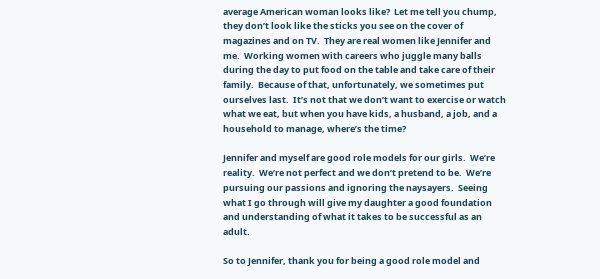average American woman looks like?  Let me tell you chump, they don’t look like the sticks you see on the cover of magazines and on TV.  They are real women like Jennifer and me.  Working women with careers who juggle many balls during the day to put food on the table and take care of their family.  Because of that, unfortunately, we sometimes put ourselves last.  It’s not that we don’t want to exercise or watch what we eat, but when you have kids, a husband, a job, and a household to manage, where’s the time?

Jennifer and myself are good role models for our girls.  We’re reality.  We’re not perfect and we don’t pretend to be.  We’re pursuing our passions and ignoring the naysayers.  Seeing what I go through will give my daughter a good foundation and understanding of what it takes to be successful as an adult.

So to Jennifer, thank you for being a good role model and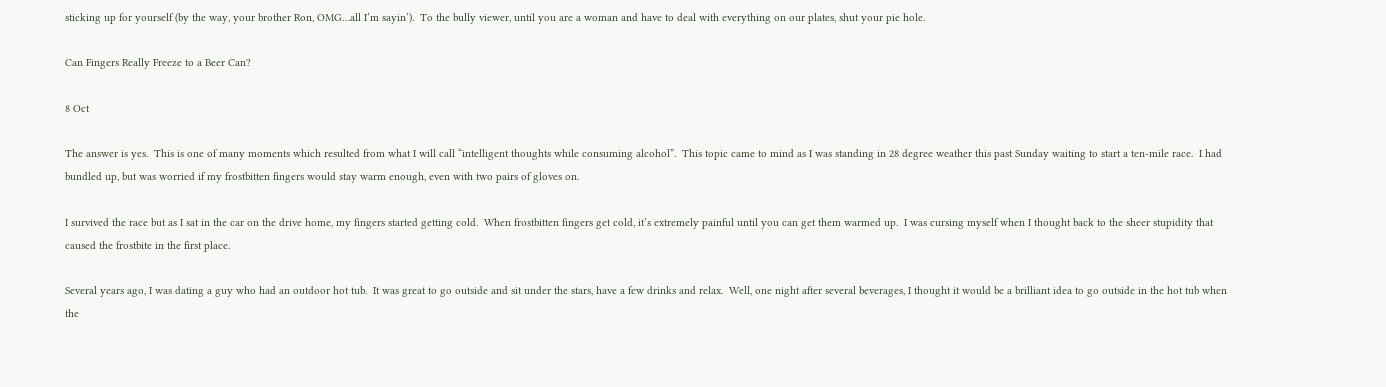sticking up for yourself (by the way, your brother Ron, OMG…all I’m sayin’).  To the bully viewer, until you are a woman and have to deal with everything on our plates, shut your pie hole.

Can Fingers Really Freeze to a Beer Can?

8 Oct

The answer is yes.  This is one of many moments which resulted from what I will call “intelligent thoughts while consuming alcohol”.  This topic came to mind as I was standing in 28 degree weather this past Sunday waiting to start a ten-mile race.  I had bundled up, but was worried if my frostbitten fingers would stay warm enough, even with two pairs of gloves on.

I survived the race but as I sat in the car on the drive home, my fingers started getting cold.  When frostbitten fingers get cold, it’s extremely painful until you can get them warmed up.  I was cursing myself when I thought back to the sheer stupidity that caused the frostbite in the first place.

Several years ago, I was dating a guy who had an outdoor hot tub.  It was great to go outside and sit under the stars, have a few drinks and relax.  Well, one night after several beverages, I thought it would be a brilliant idea to go outside in the hot tub when the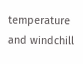temperature and windchill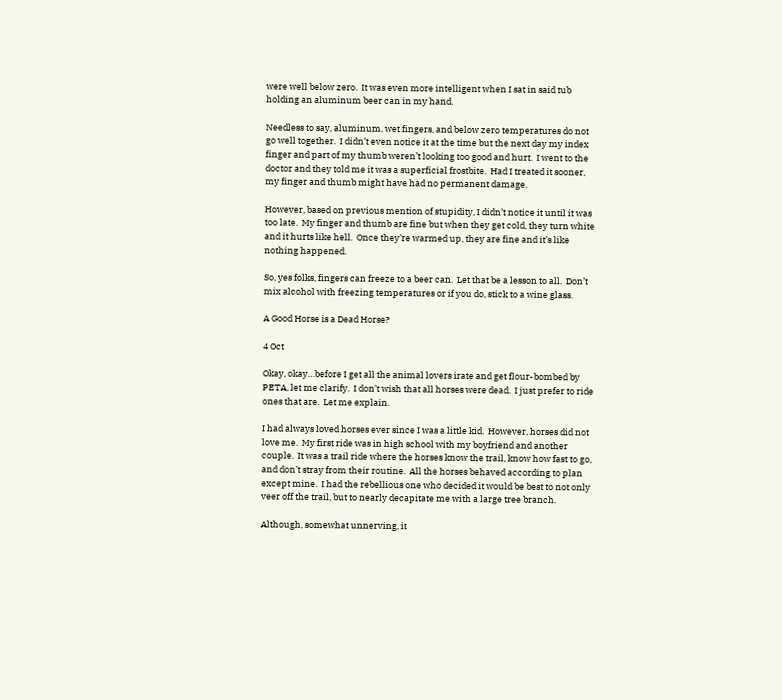were well below zero.  It was even more intelligent when I sat in said tub holding an aluminum beer can in my hand.

Needless to say, aluminum, wet fingers, and below zero temperatures do not go well together.  I didn’t even notice it at the time but the next day my index finger and part of my thumb weren’t looking too good and hurt.  I went to the doctor and they told me it was a superficial frostbite.  Had I treated it sooner, my finger and thumb might have had no permanent damage.

However, based on previous mention of stupidity, I didn’t notice it until it was too late.  My finger and thumb are fine but when they get cold, they turn white and it hurts like hell.  Once they’re warmed up, they are fine and it’s like nothing happened.

So, yes folks, fingers can freeze to a beer can.  Let that be a lesson to all.  Don’t mix alcohol with freezing temperatures or if you do, stick to a wine glass.

A Good Horse is a Dead Horse?

4 Oct

Okay, okay…before I get all the animal lovers irate and get flour-bombed by PETA, let me clarify.  I don’t wish that all horses were dead.  I just prefer to ride ones that are.  Let me explain.

I had always loved horses ever since I was a little kid.  However, horses did not love me.  My first ride was in high school with my boyfriend and another couple.  It was a trail ride where the horses know the trail, know how fast to go, and don’t stray from their routine.  All the horses behaved according to plan except mine.  I had the rebellious one who decided it would be best to not only veer off the trail, but to nearly decapitate me with a large tree branch.

Although, somewhat unnerving, it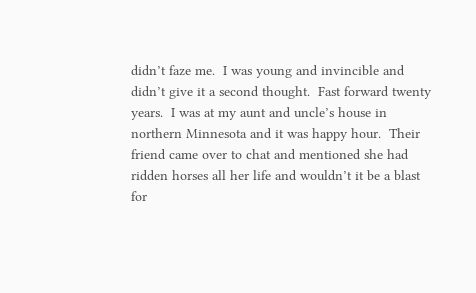didn’t faze me.  I was young and invincible and didn’t give it a second thought.  Fast forward twenty years.  I was at my aunt and uncle’s house in northern Minnesota and it was happy hour.  Their friend came over to chat and mentioned she had ridden horses all her life and wouldn’t it be a blast for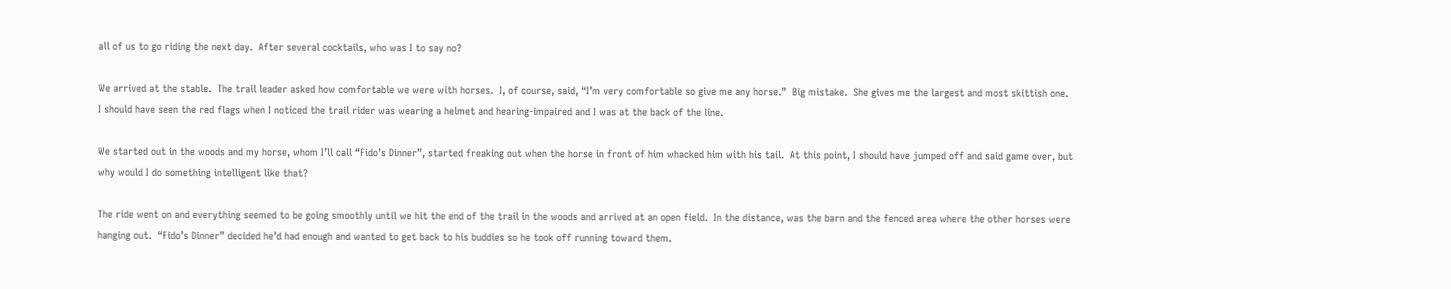all of us to go riding the next day.  After several cocktails, who was I to say no?

We arrived at the stable.  The trail leader asked how comfortable we were with horses.  I, of course, said, “I’m very comfortable so give me any horse.”  Big mistake.  She gives me the largest and most skittish one.  I should have seen the red flags when I noticed the trail rider was wearing a helmet and hearing-impaired and I was at the back of the line.

We started out in the woods and my horse, whom I’ll call “Fido’s Dinner”, started freaking out when the horse in front of him whacked him with his tail.  At this point, I should have jumped off and said game over, but why would I do something intelligent like that?

The ride went on and everything seemed to be going smoothly until we hit the end of the trail in the woods and arrived at an open field.  In the distance, was the barn and the fenced area where the other horses were hanging out.  “Fido’s Dinner” decided he’d had enough and wanted to get back to his buddies so he took off running toward them.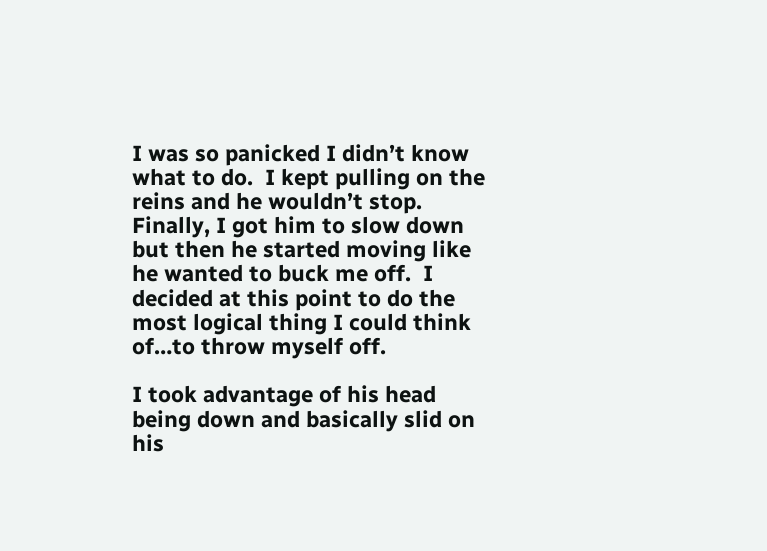I was so panicked I didn’t know what to do.  I kept pulling on the reins and he wouldn’t stop.  Finally, I got him to slow down but then he started moving like he wanted to buck me off.  I decided at this point to do the most logical thing I could think of…to throw myself off.

I took advantage of his head being down and basically slid on his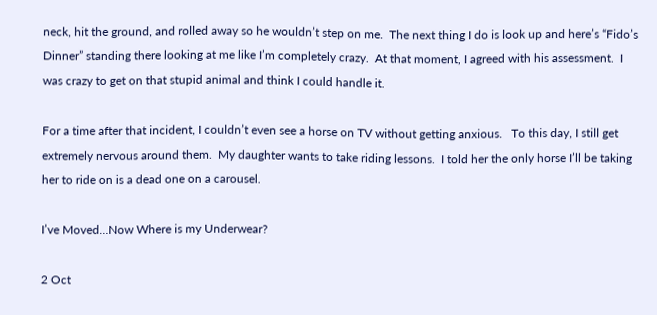neck, hit the ground, and rolled away so he wouldn’t step on me.  The next thing I do is look up and here’s “Fido’s Dinner” standing there looking at me like I’m completely crazy.  At that moment, I agreed with his assessment.  I was crazy to get on that stupid animal and think I could handle it.

For a time after that incident, I couldn’t even see a horse on TV without getting anxious.   To this day, I still get extremely nervous around them.  My daughter wants to take riding lessons.  I told her the only horse I’ll be taking her to ride on is a dead one on a carousel.

I’ve Moved…Now Where is my Underwear?

2 Oct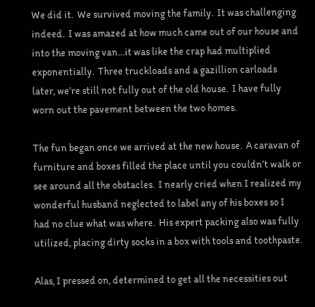We did it.  We survived moving the family.  It was challenging indeed.  I was amazed at how much came out of our house and into the moving van…it was like the crap had multiplied exponentially.  Three truckloads and a gazillion carloads later, we’re still not fully out of the old house.  I have fully worn out the pavement between the two homes.

The fun began once we arrived at the new house.  A caravan of furniture and boxes filled the place until you couldn’t walk or see around all the obstacles.  I nearly cried when I realized my wonderful husband neglected to label any of his boxes so I had no clue what was where.  His expert packing also was fully utilized, placing dirty socks in a box with tools and toothpaste.

Alas, I pressed on, determined to get all the necessities out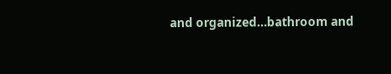and organized…bathroom and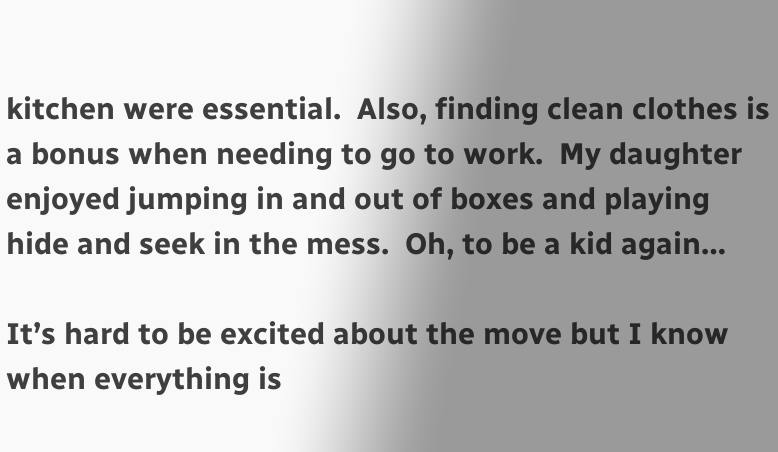kitchen were essential.  Also, finding clean clothes is a bonus when needing to go to work.  My daughter enjoyed jumping in and out of boxes and playing hide and seek in the mess.  Oh, to be a kid again…

It’s hard to be excited about the move but I know when everything is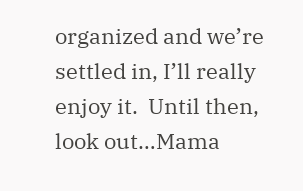organized and we’re settled in, I’ll really enjoy it.  Until then, look out…Mama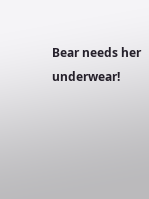Bear needs her underwear!